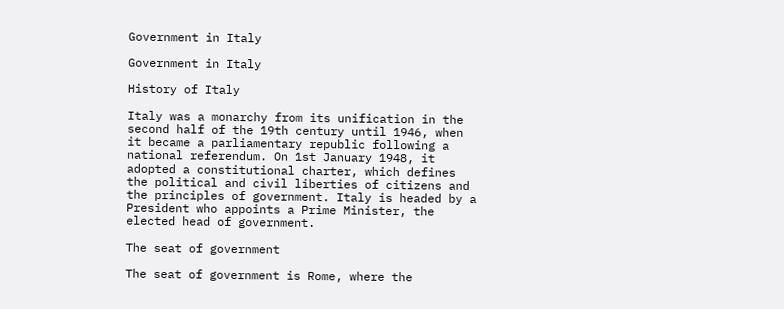Government in Italy

Government in Italy

History of Italy

Italy was a monarchy from its unification in the second half of the 19th century until 1946, when it became a parliamentary republic following a national referendum. On 1st January 1948, it adopted a constitutional charter, which defines the political and civil liberties of citizens and the principles of government. Italy is headed by a President who appoints a Prime Minister, the elected head of government.

The seat of government

The seat of government is Rome, where the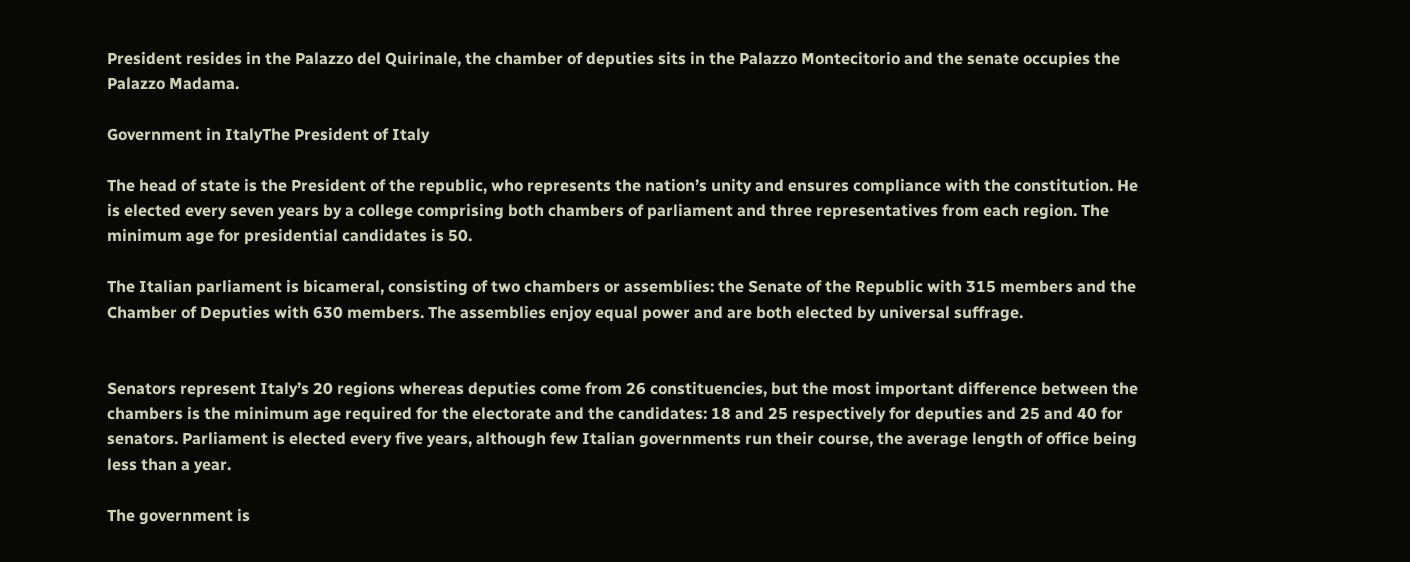President resides in the Palazzo del Quirinale, the chamber of deputies sits in the Palazzo Montecitorio and the senate occupies the Palazzo Madama.

Government in ItalyThe President of Italy

The head of state is the President of the republic, who represents the nation’s unity and ensures compliance with the constitution. He is elected every seven years by a college comprising both chambers of parliament and three representatives from each region. The minimum age for presidential candidates is 50.

The Italian parliament is bicameral, consisting of two chambers or assemblies: the Senate of the Republic with 315 members and the Chamber of Deputies with 630 members. The assemblies enjoy equal power and are both elected by universal suffrage.


Senators represent Italy’s 20 regions whereas deputies come from 26 constituencies, but the most important difference between the chambers is the minimum age required for the electorate and the candidates: 18 and 25 respectively for deputies and 25 and 40 for senators. Parliament is elected every five years, although few Italian governments run their course, the average length of office being less than a year.

The government is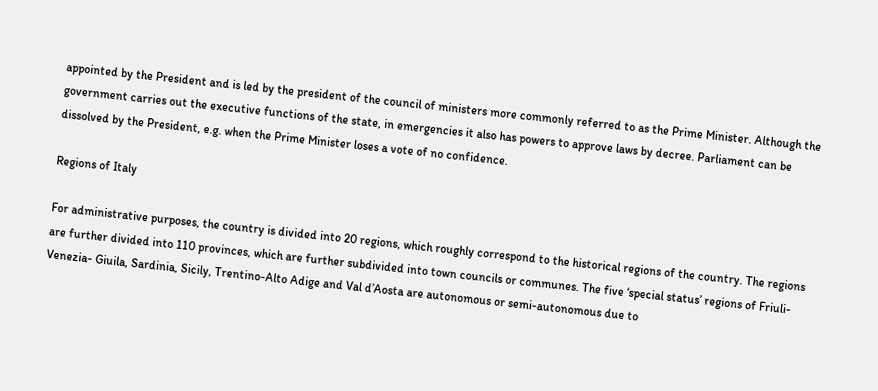appointed by the President and is led by the president of the council of ministers more commonly referred to as the Prime Minister. Although the government carries out the executive functions of the state, in emergencies it also has powers to approve laws by decree. Parliament can be dissolved by the President, e.g. when the Prime Minister loses a vote of no confidence.

Regions of Italy

For administrative purposes, the country is divided into 20 regions, which roughly correspond to the historical regions of the country. The regions are further divided into 110 provinces, which are further subdivided into town councils or communes. The five ‘special status’ regions of Friuli-Venezia- Giuila, Sardinia, Sicily, Trentino-Alto Adige and Val d’Aosta are autonomous or semi-autonomous due to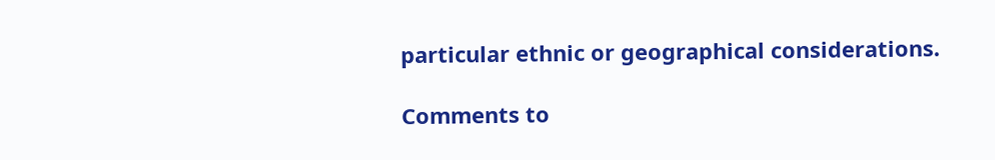particular ethnic or geographical considerations.

Comments to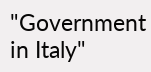"Government in Italy"